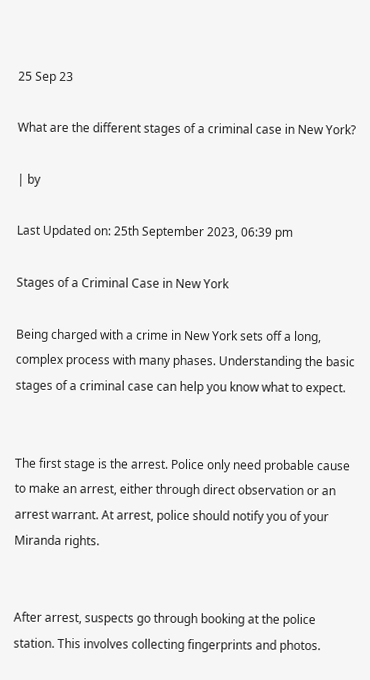25 Sep 23

What are the different stages of a criminal case in New York?

| by

Last Updated on: 25th September 2023, 06:39 pm

Stages of a Criminal Case in New York

Being charged with a crime in New York sets off a long, complex process with many phases. Understanding the basic stages of a criminal case can help you know what to expect.


The first stage is the arrest. Police only need probable cause to make an arrest, either through direct observation or an arrest warrant. At arrest, police should notify you of your Miranda rights.


After arrest, suspects go through booking at the police station. This involves collecting fingerprints and photos.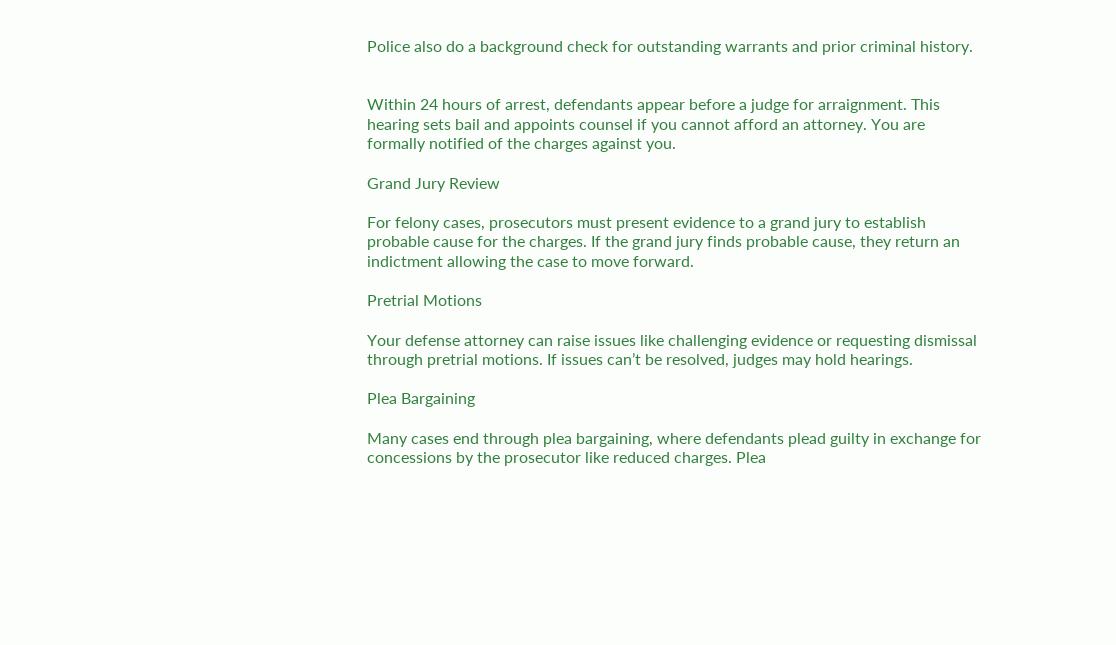Police also do a background check for outstanding warrants and prior criminal history.


Within 24 hours of arrest, defendants appear before a judge for arraignment. This hearing sets bail and appoints counsel if you cannot afford an attorney. You are formally notified of the charges against you.

Grand Jury Review

For felony cases, prosecutors must present evidence to a grand jury to establish probable cause for the charges. If the grand jury finds probable cause, they return an indictment allowing the case to move forward.

Pretrial Motions

Your defense attorney can raise issues like challenging evidence or requesting dismissal through pretrial motions. If issues can’t be resolved, judges may hold hearings.

Plea Bargaining

Many cases end through plea bargaining, where defendants plead guilty in exchange for concessions by the prosecutor like reduced charges. Plea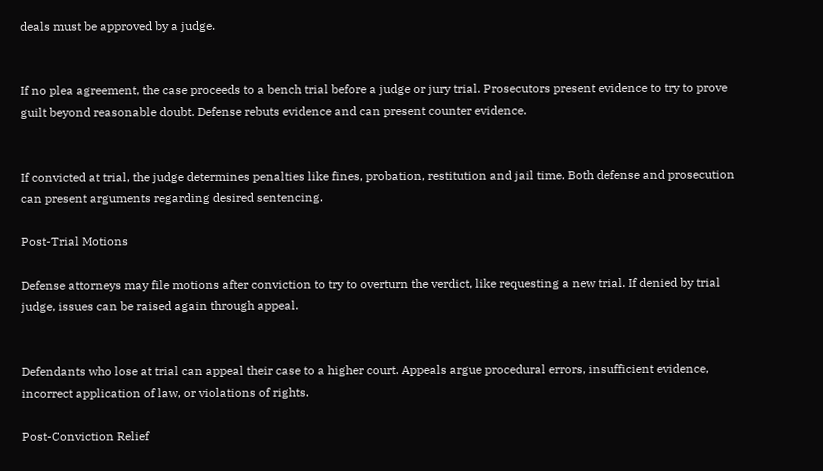deals must be approved by a judge.


If no plea agreement, the case proceeds to a bench trial before a judge or jury trial. Prosecutors present evidence to try to prove guilt beyond reasonable doubt. Defense rebuts evidence and can present counter evidence.


If convicted at trial, the judge determines penalties like fines, probation, restitution and jail time. Both defense and prosecution can present arguments regarding desired sentencing.

Post-Trial Motions

Defense attorneys may file motions after conviction to try to overturn the verdict, like requesting a new trial. If denied by trial judge, issues can be raised again through appeal.


Defendants who lose at trial can appeal their case to a higher court. Appeals argue procedural errors, insufficient evidence, incorrect application of law, or violations of rights.

Post-Conviction Relief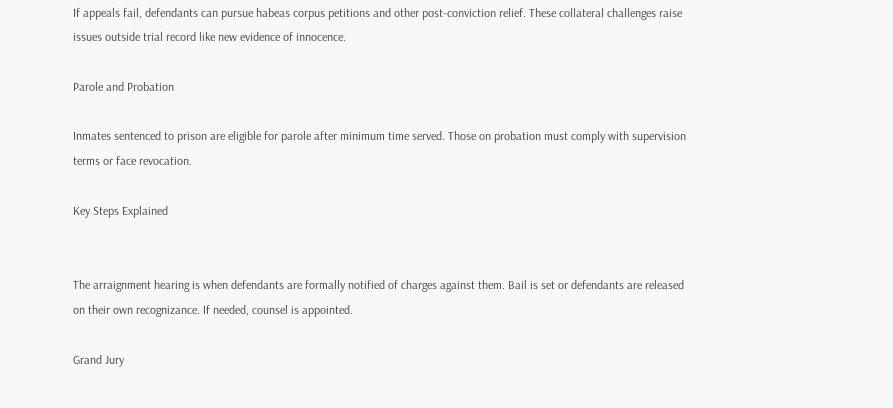If appeals fail, defendants can pursue habeas corpus petitions and other post-conviction relief. These collateral challenges raise issues outside trial record like new evidence of innocence.

Parole and Probation

Inmates sentenced to prison are eligible for parole after minimum time served. Those on probation must comply with supervision terms or face revocation.

Key Steps Explained


The arraignment hearing is when defendants are formally notified of charges against them. Bail is set or defendants are released on their own recognizance. If needed, counsel is appointed.

Grand Jury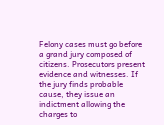Felony cases must go before a grand jury composed of citizens. Prosecutors present evidence and witnesses. If the jury finds probable cause, they issue an indictment allowing the charges to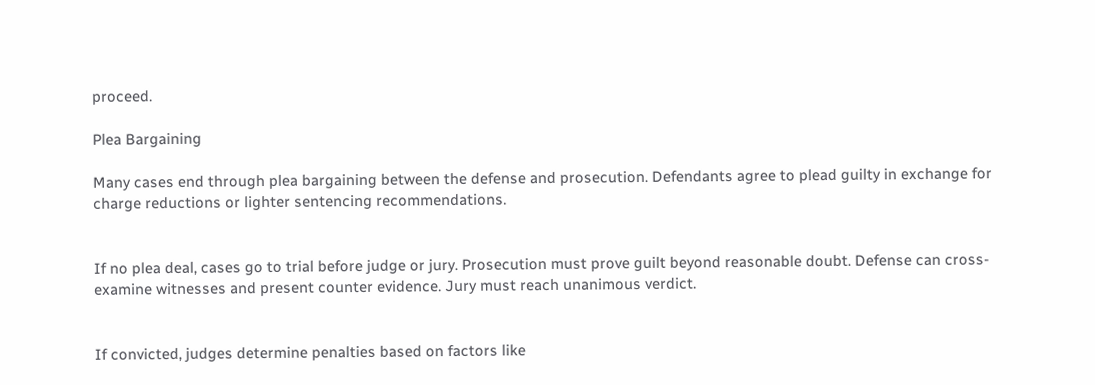proceed.

Plea Bargaining

Many cases end through plea bargaining between the defense and prosecution. Defendants agree to plead guilty in exchange for charge reductions or lighter sentencing recommendations.


If no plea deal, cases go to trial before judge or jury. Prosecution must prove guilt beyond reasonable doubt. Defense can cross-examine witnesses and present counter evidence. Jury must reach unanimous verdict.


If convicted, judges determine penalties based on factors like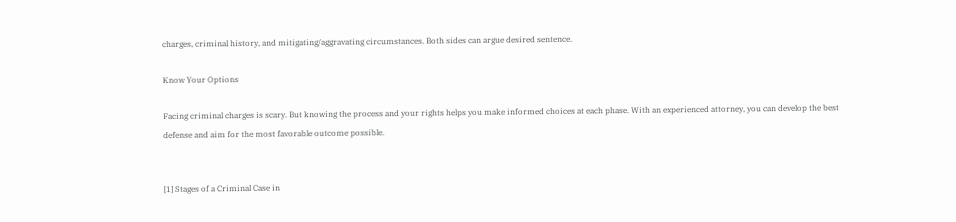charges, criminal history, and mitigating/aggravating circumstances. Both sides can argue desired sentence.

Know Your Options

Facing criminal charges is scary. But knowing the process and your rights helps you make informed choices at each phase. With an experienced attorney, you can develop the best defense and aim for the most favorable outcome possible.


[1] Stages of a Criminal Case in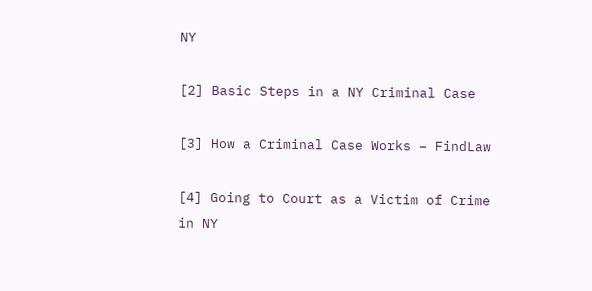NY

[2] Basic Steps in a NY Criminal Case

[3] How a Criminal Case Works – FindLaw

[4] Going to Court as a Victim of Crime in NY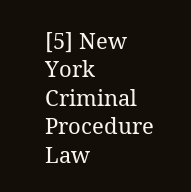[5] New York Criminal Procedure Law